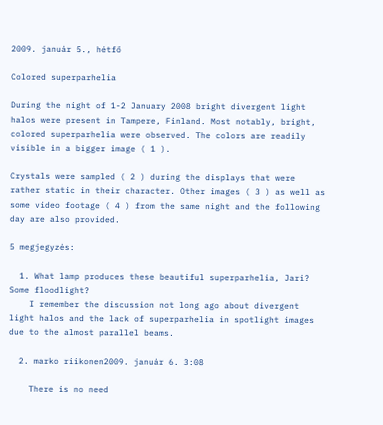2009. január 5., hétfő

Colored superparhelia

During the night of 1-2 January 2008 bright divergent light halos were present in Tampere, Finland. Most notably, bright, colored superparhelia were observed. The colors are readily visible in a bigger image ( 1 ).

Crystals were sampled ( 2 ) during the displays that were rather static in their character. Other images ( 3 ) as well as some video footage ( 4 ) from the same night and the following day are also provided.

5 megjegyzés:

  1. What lamp produces these beautiful superparhelia, Jari? Some floodlight?
    I remember the discussion not long ago about divergent light halos and the lack of superparhelia in spotlight images due to the almost parallel beams.

  2. marko riikonen2009. január 6. 3:08

    There is no need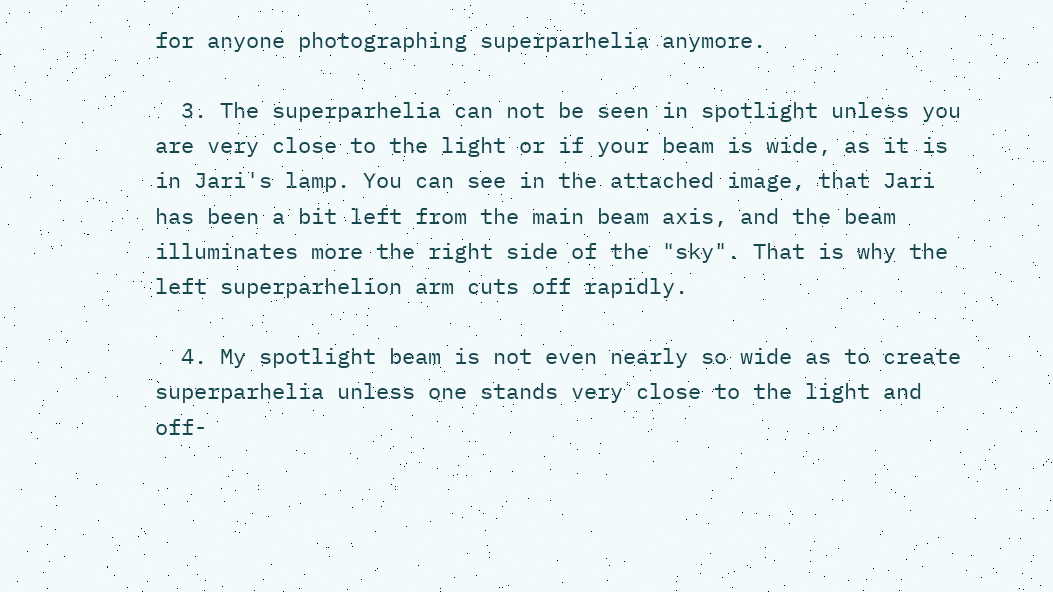for anyone photographing superparhelia anymore.

  3. The superparhelia can not be seen in spotlight unless you are very close to the light or if your beam is wide, as it is in Jari's lamp. You can see in the attached image, that Jari has been a bit left from the main beam axis, and the beam illuminates more the right side of the "sky". That is why the left superparhelion arm cuts off rapidly.

  4. My spotlight beam is not even nearly so wide as to create superparhelia unless one stands very close to the light and off-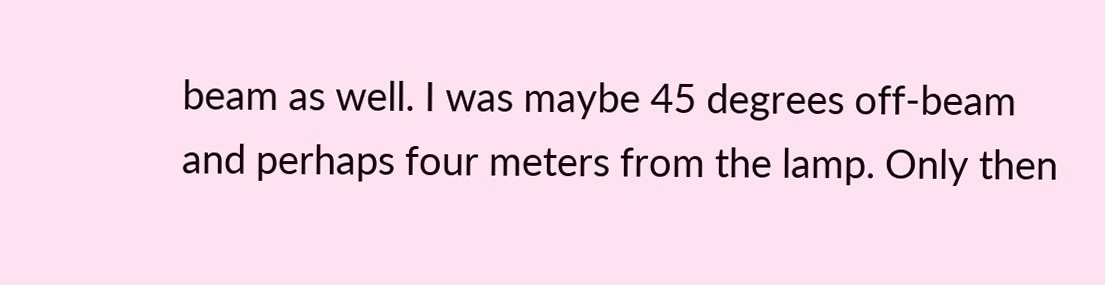beam as well. I was maybe 45 degrees off-beam and perhaps four meters from the lamp. Only then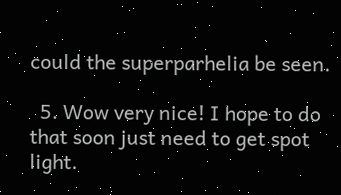could the superparhelia be seen.

  5. Wow very nice! I hope to do that soon just need to get spot light.